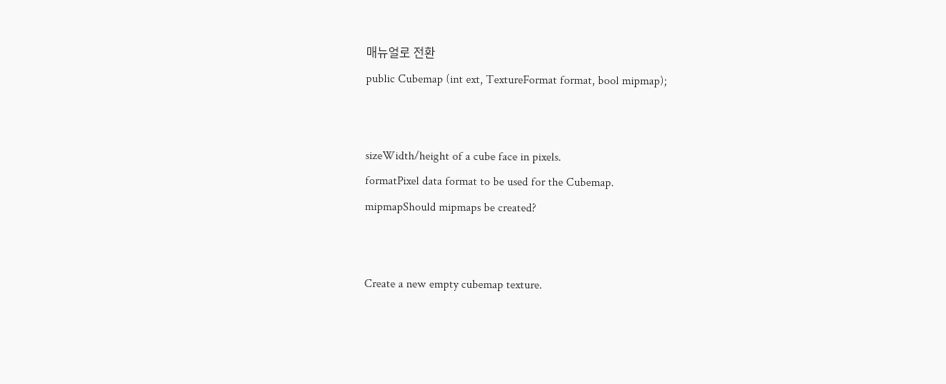매뉴얼로 전환
public Cubemap (int ext, TextureFormat format, bool mipmap);


sizeWidth/height of a cube face in pixels.
formatPixel data format to be used for the Cubemap.
mipmapShould mipmaps be created?


Create a new empty cubemap texture.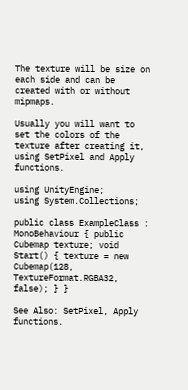The texture will be size on each side and can be created with or without mipmaps.

Usually you will want to set the colors of the texture after creating it, using SetPixel and Apply functions.

using UnityEngine;
using System.Collections;

public class ExampleClass : MonoBehaviour { public Cubemap texture; void Start() { texture = new Cubemap(128, TextureFormat.RGBA32, false); } }

See Also: SetPixel, Apply functions.